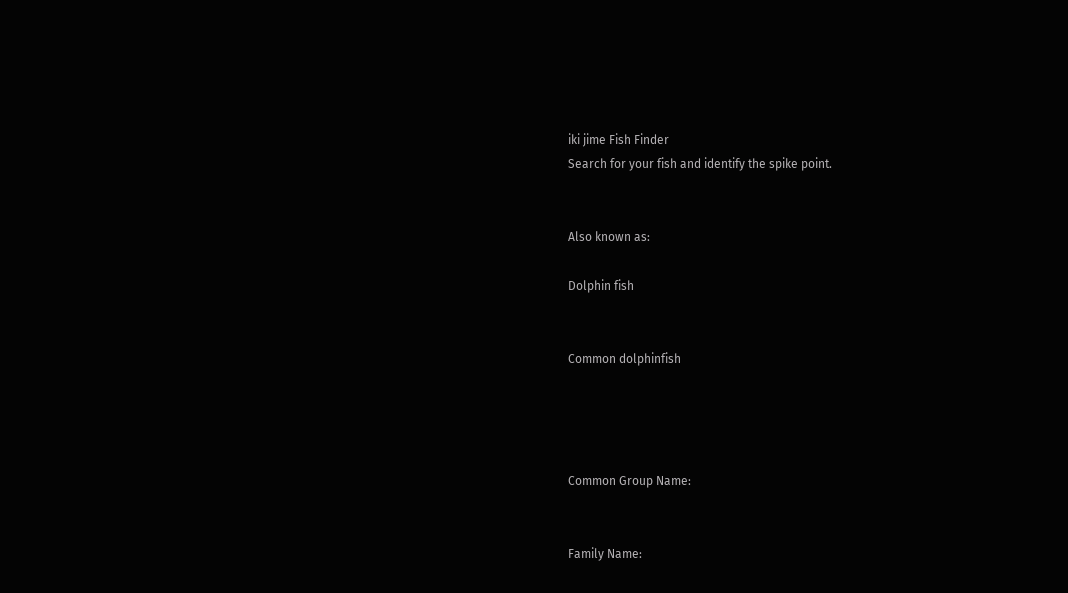iki jime Fish Finder
Search for your fish and identify the spike point.


Also known as:

Dolphin fish


Common dolphinfish




Common Group Name:


Family Name: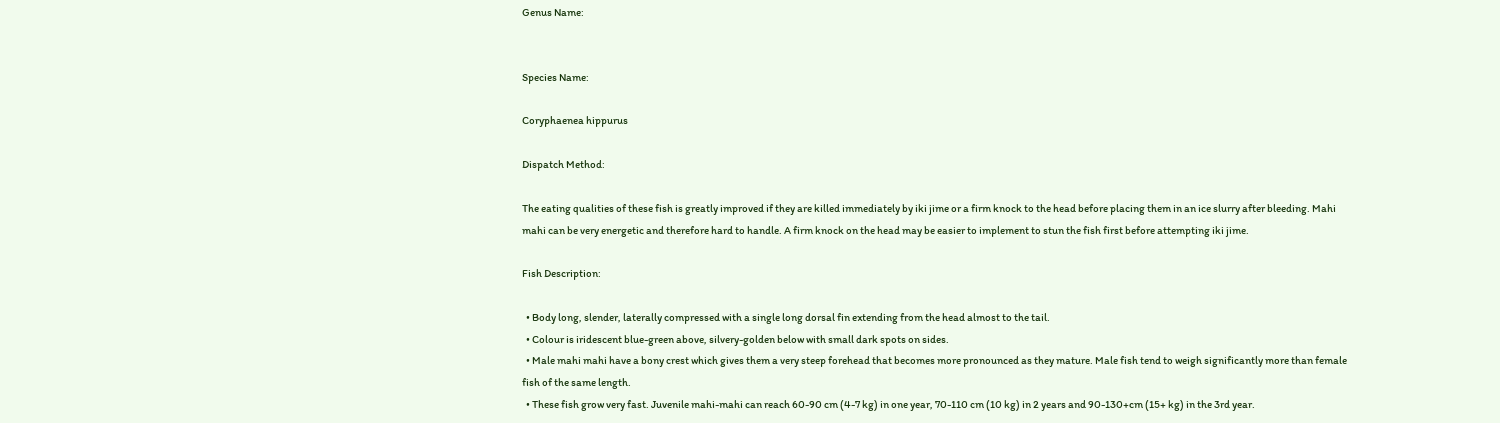Genus Name:


Species Name:

Coryphaenea hippurus

Dispatch Method:

The eating qualities of these fish is greatly improved if they are killed immediately by iki jime or a firm knock to the head before placing them in an ice slurry after bleeding. Mahi mahi can be very energetic and therefore hard to handle. A firm knock on the head may be easier to implement to stun the fish first before attempting iki jime.

Fish Description:

  • Body long, slender, laterally compressed with a single long dorsal fin extending from the head almost to the tail.
  • Colour is iridescent blue-green above, silvery-golden below with small dark spots on sides.
  • Male mahi mahi have a bony crest which gives them a very steep forehead that becomes more pronounced as they mature. Male fish tend to weigh significantly more than female fish of the same length.
  • These fish grow very fast. Juvenile mahi-mahi can reach 60-90 cm (4-7 kg) in one year, 70-110 cm (10 kg) in 2 years and 90-130+cm (15+ kg) in the 3rd year.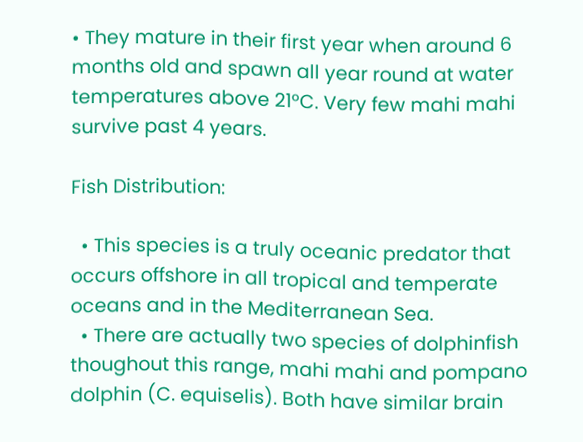• They mature in their first year when around 6 months old and spawn all year round at water temperatures above 21°C. Very few mahi mahi survive past 4 years.

Fish Distribution:

  • This species is a truly oceanic predator that occurs offshore in all tropical and temperate oceans and in the Mediterranean Sea.
  • There are actually two species of dolphinfish thoughout this range, mahi mahi and pompano dolphin (C. equiselis). Both have similar brain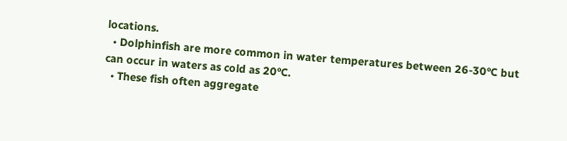locations.
  • Dolphinfish are more common in water temperatures between 26-30°C but can occur in waters as cold as 20°C.
  • These fish often aggregate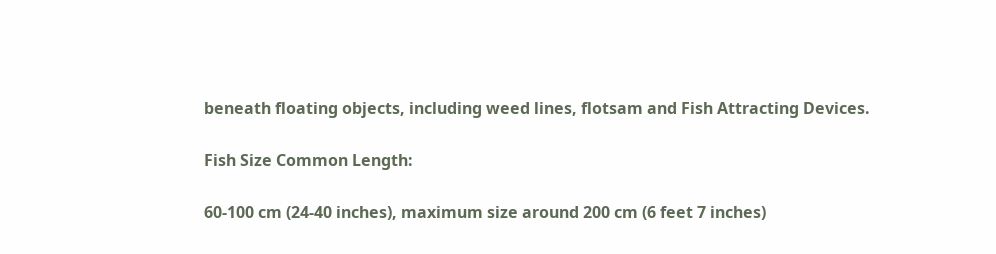beneath floating objects, including weed lines, flotsam and Fish Attracting Devices.

Fish Size Common Length:

60-100 cm (24-40 inches), maximum size around 200 cm (6 feet 7 inches)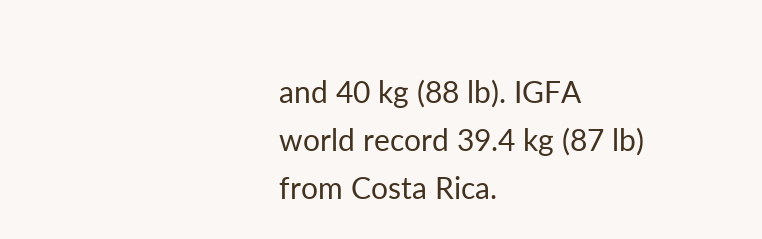and 40 kg (88 lb). IGFA world record 39.4 kg (87 lb) from Costa Rica.